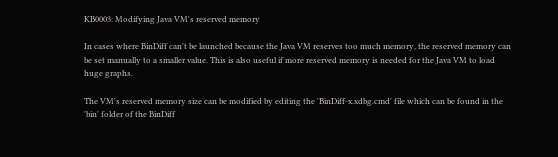KB0003: Modifying Java VM's reserved memory

In cases where BinDiff can't be launched because the Java VM reserves too much memory, the reserved memory can be set manually to a smaller value. This is also useful if more reserved memory is needed for the Java VM to load huge graphs.

The VM's reserved memory size can be modified by editing the 'BinDiff-x.xdbg.cmd' file which can be found in the 'bin' folder of the BinDiff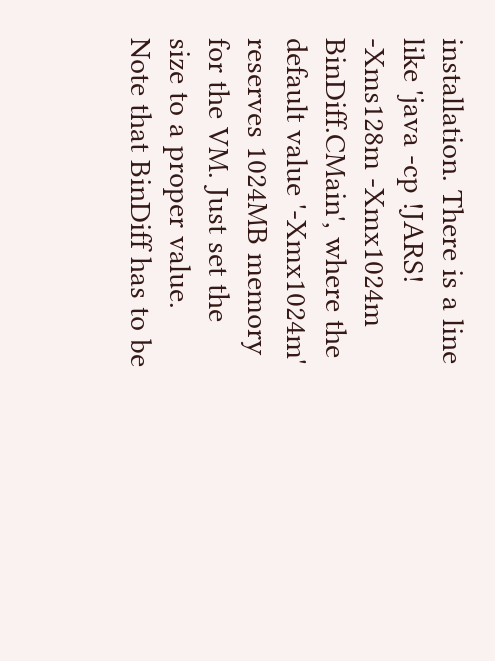installation. There is a line like 'java -cp !JARS! -Xms128m -Xmx1024m BinDiff.CMain', where the default value '-Xmx1024m' reserves 1024MB memory for the VM. Just set the size to a proper value. Note that BinDiff has to be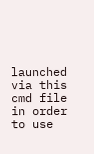launched via this cmd file in order to use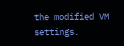the modified VM settings.